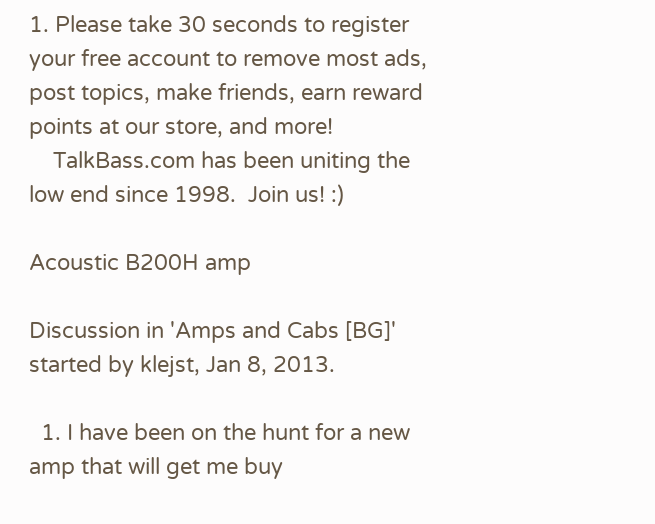1. Please take 30 seconds to register your free account to remove most ads, post topics, make friends, earn reward points at our store, and more!
    TalkBass.com has been uniting the low end since 1998.  Join us! :)

Acoustic B200H amp

Discussion in 'Amps and Cabs [BG]' started by klejst, Jan 8, 2013.

  1. I have been on the hunt for a new amp that will get me buy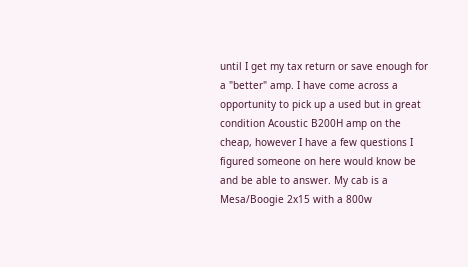until I get my tax return or save enough for a "better" amp. I have come across a opportunity to pick up a used but in great condition Acoustic B200H amp on the cheap, however I have a few questions I figured someone on here would know be and be able to answer. My cab is a Mesa/Boogie 2x15 with a 800w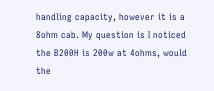handling capacity, however it is a 8ohm cab. My question is I noticed the B200H is 200w at 4ohms, would the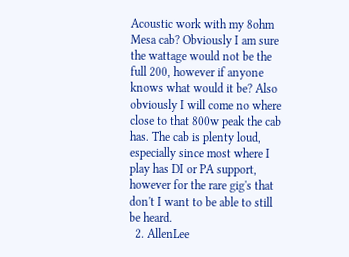Acoustic work with my 8ohm Mesa cab? Obviously I am sure the wattage would not be the full 200, however if anyone knows what would it be? Also obviously I will come no where close to that 800w peak the cab has. The cab is plenty loud, especially since most where I play has DI or PA support, however for the rare gig's that don't I want to be able to still be heard.
  2. AllenLee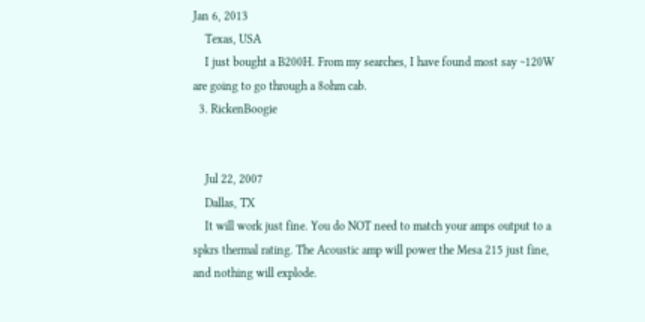Jan 6, 2013
    Texas, USA
    I just bought a B200H. From my searches, I have found most say ~120W are going to go through a 8ohm cab.
  3. RickenBoogie


    Jul 22, 2007
    Dallas, TX
    It will work just fine. You do NOT need to match your amps output to a spkrs thermal rating. The Acoustic amp will power the Mesa 215 just fine, and nothing will explode.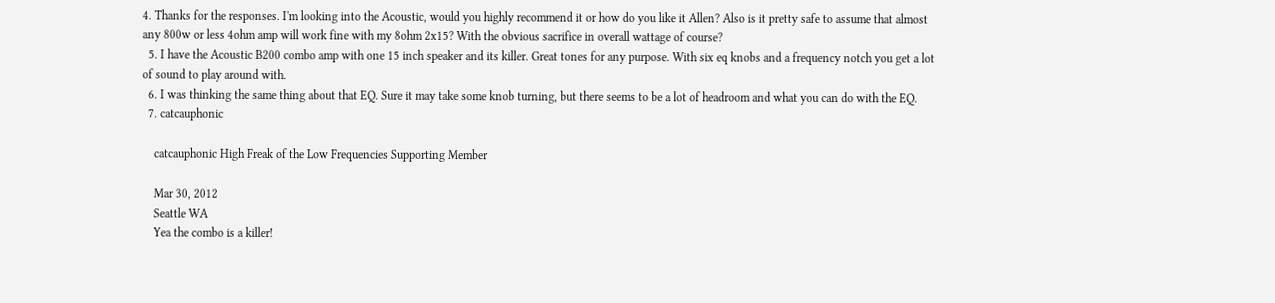4. Thanks for the responses. I'm looking into the Acoustic, would you highly recommend it or how do you like it Allen? Also is it pretty safe to assume that almost any 800w or less 4ohm amp will work fine with my 8ohm 2x15? With the obvious sacrifice in overall wattage of course?
  5. I have the Acoustic B200 combo amp with one 15 inch speaker and its killer. Great tones for any purpose. With six eq knobs and a frequency notch you get a lot of sound to play around with.
  6. I was thinking the same thing about that EQ. Sure it may take some knob turning, but there seems to be a lot of headroom and what you can do with the EQ.
  7. catcauphonic

    catcauphonic High Freak of the Low Frequencies Supporting Member

    Mar 30, 2012
    Seattle WA
    Yea the combo is a killer!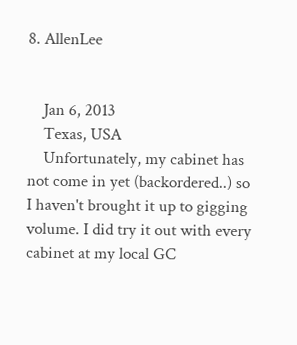8. AllenLee


    Jan 6, 2013
    Texas, USA
    Unfortunately, my cabinet has not come in yet (backordered..) so I haven't brought it up to gigging volume. I did try it out with every cabinet at my local GC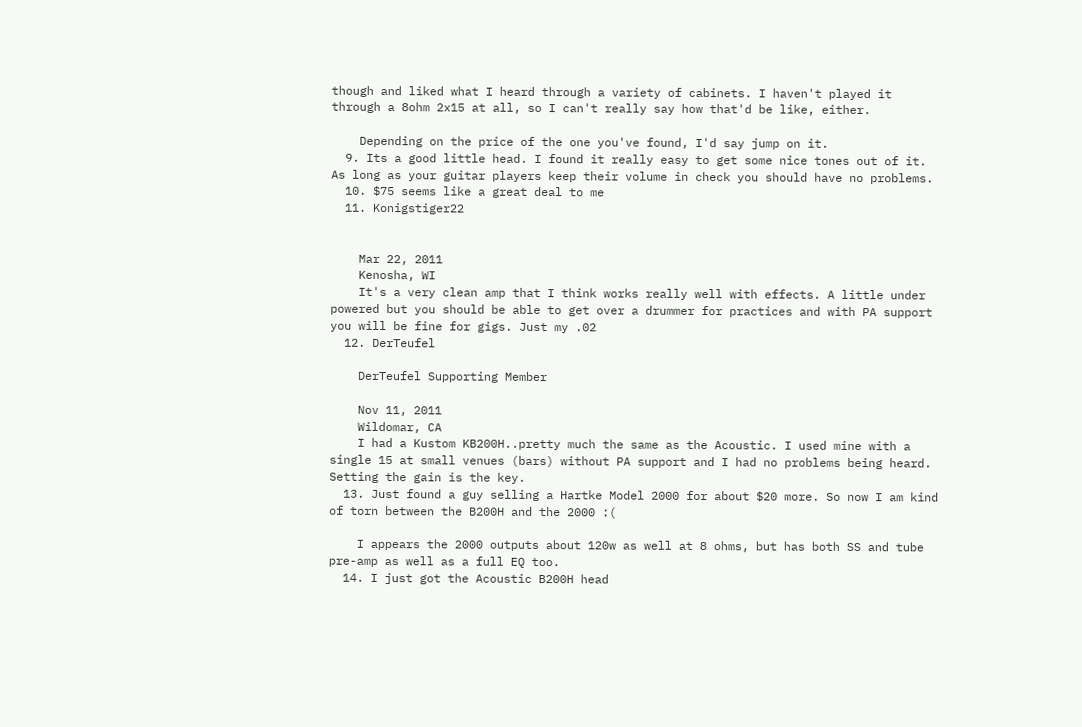though and liked what I heard through a variety of cabinets. I haven't played it through a 8ohm 2x15 at all, so I can't really say how that'd be like, either.

    Depending on the price of the one you've found, I'd say jump on it.
  9. Its a good little head. I found it really easy to get some nice tones out of it. As long as your guitar players keep their volume in check you should have no problems.
  10. $75 seems like a great deal to me
  11. Konigstiger22


    Mar 22, 2011
    Kenosha, WI
    It's a very clean amp that I think works really well with effects. A little under powered but you should be able to get over a drummer for practices and with PA support you will be fine for gigs. Just my .02
  12. DerTeufel

    DerTeufel Supporting Member

    Nov 11, 2011
    Wildomar, CA
    I had a Kustom KB200H..pretty much the same as the Acoustic. I used mine with a single 15 at small venues (bars) without PA support and I had no problems being heard. Setting the gain is the key.
  13. Just found a guy selling a Hartke Model 2000 for about $20 more. So now I am kind of torn between the B200H and the 2000 :(

    I appears the 2000 outputs about 120w as well at 8 ohms, but has both SS and tube pre-amp as well as a full EQ too.
  14. I just got the Acoustic B200H head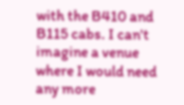with the B410 and B115 cabs. I can't imagine a venue where I would need any more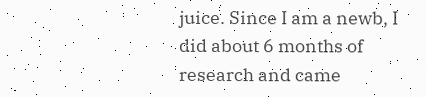juice. Since I am a newb, I did about 6 months of research and came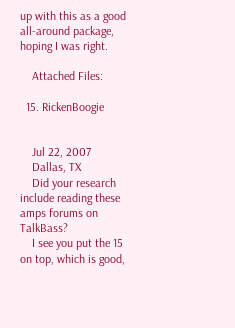up with this as a good all-around package, hoping I was right.

    Attached Files:

  15. RickenBoogie


    Jul 22, 2007
    Dallas, TX
    Did your research include reading these amps forums on TalkBass?
    I see you put the 15 on top, which is good,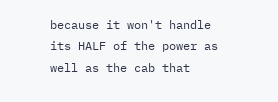because it won't handle its HALF of the power as well as the cab that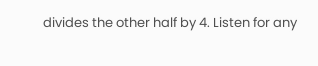divides the other half by 4. Listen for any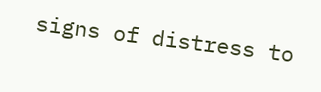signs of distress to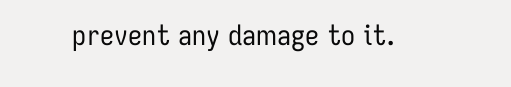prevent any damage to it.